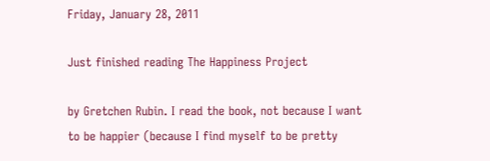Friday, January 28, 2011

Just finished reading The Happiness Project

by Gretchen Rubin. I read the book, not because I want to be happier (because I find myself to be pretty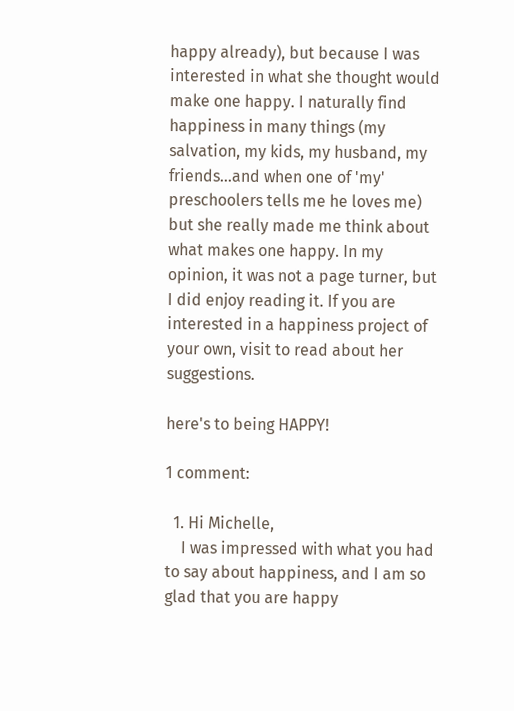happy already), but because I was interested in what she thought would make one happy. I naturally find happiness in many things (my salvation, my kids, my husband, my friends...and when one of 'my' preschoolers tells me he loves me) but she really made me think about what makes one happy. In my opinion, it was not a page turner, but I did enjoy reading it. If you are interested in a happiness project of your own, visit to read about her suggestions.

here's to being HAPPY!

1 comment:

  1. Hi Michelle,
    I was impressed with what you had to say about happiness, and I am so glad that you are happy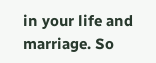in your life and marriage. So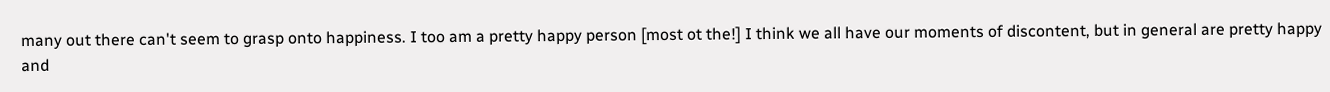many out there can't seem to grasp onto happiness. I too am a pretty happy person [most ot the!] I think we all have our moments of discontent, but in general are pretty happy and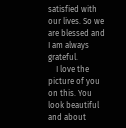satisfied with our lives. So we are blessed and I am always grateful.
    I love the picture of you on this. You look beautiful and about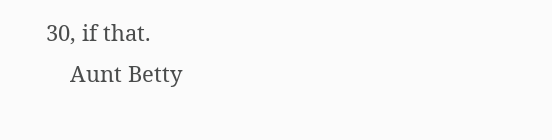30, if that.
    Aunt Betty